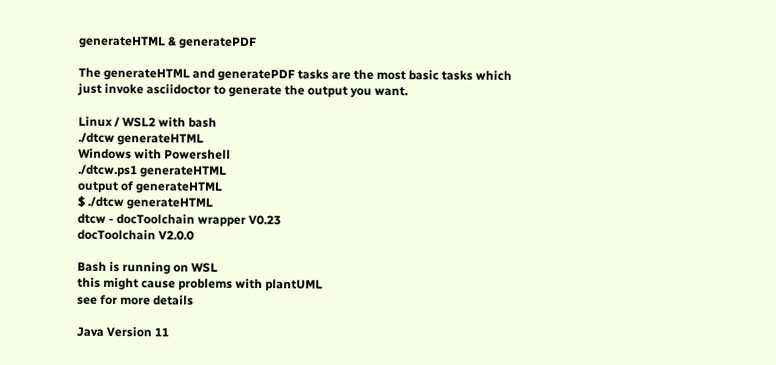generateHTML & generatePDF

The generateHTML and generatePDF tasks are the most basic tasks which just invoke asciidoctor to generate the output you want.

Linux / WSL2 with bash
./dtcw generateHTML
Windows with Powershell
./dtcw.ps1 generateHTML
output of generateHTML
$ ./dtcw generateHTML
dtcw - docToolchain wrapper V0.23
docToolchain V2.0.0

Bash is running on WSL
this might cause problems with plantUML
see for more details

Java Version 11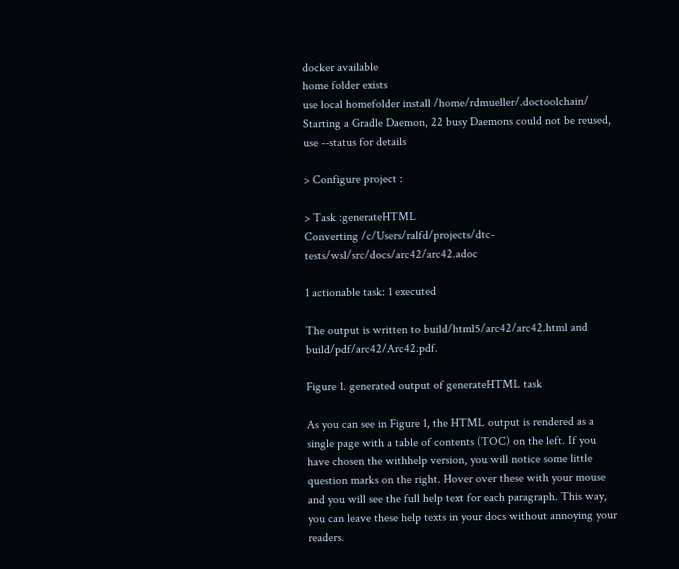docker available
home folder exists
use local homefolder install /home/rdmueller/.doctoolchain/
Starting a Gradle Daemon, 22 busy Daemons could not be reused, use --status for details

> Configure project :

> Task :generateHTML
Converting /c/Users/ralfd/projects/dtc-tests/wsl/src/docs/arc42/arc42.adoc

1 actionable task: 1 executed

The output is written to build/html5/arc42/arc42.html and build/pdf/arc42/Arc42.pdf.

Figure 1. generated output of generateHTML task

As you can see in Figure 1, the HTML output is rendered as a single page with a table of contents (TOC) on the left. If you have chosen the withhelp version, you will notice some little question marks on the right. Hover over these with your mouse and you will see the full help text for each paragraph. This way, you can leave these help texts in your docs without annoying your readers.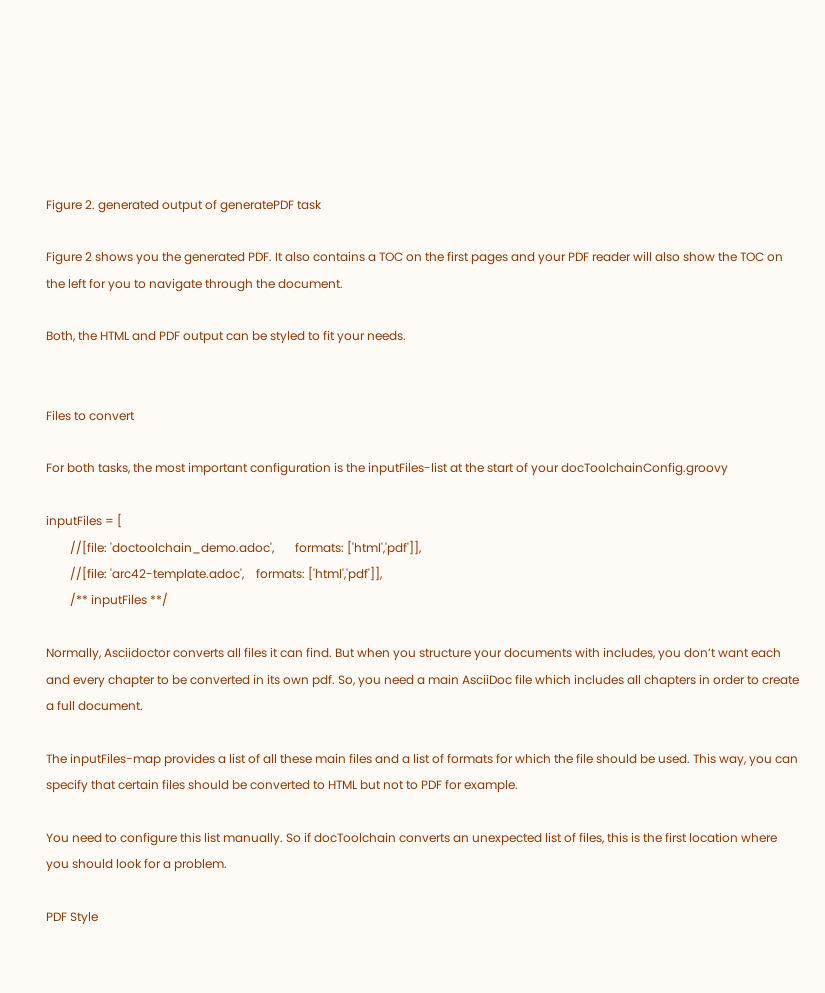Figure 2. generated output of generatePDF task

Figure 2 shows you the generated PDF. It also contains a TOC on the first pages and your PDF reader will also show the TOC on the left for you to navigate through the document.

Both, the HTML and PDF output can be styled to fit your needs.


Files to convert

For both tasks, the most important configuration is the inputFiles-list at the start of your docToolchainConfig.groovy

inputFiles = [
        //[file: 'doctoolchain_demo.adoc',       formats: ['html','pdf']],
        //[file: 'arc42-template.adoc',    formats: ['html','pdf']],
        /** inputFiles **/

Normally, Asciidoctor converts all files it can find. But when you structure your documents with includes, you don’t want each and every chapter to be converted in its own pdf. So, you need a main AsciiDoc file which includes all chapters in order to create a full document.

The inputFiles-map provides a list of all these main files and a list of formats for which the file should be used. This way, you can specify that certain files should be converted to HTML but not to PDF for example.

You need to configure this list manually. So if docToolchain converts an unexpected list of files, this is the first location where you should look for a problem.

PDF Style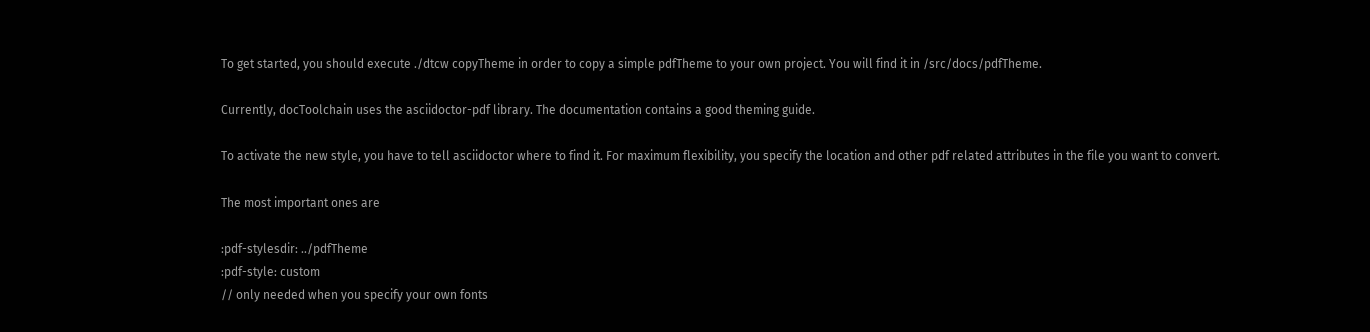To get started, you should execute ./dtcw copyTheme in order to copy a simple pdfTheme to your own project. You will find it in /src/docs/pdfTheme.

Currently, docToolchain uses the asciidoctor-pdf library. The documentation contains a good theming guide.

To activate the new style, you have to tell asciidoctor where to find it. For maximum flexibility, you specify the location and other pdf related attributes in the file you want to convert.

The most important ones are

:pdf-stylesdir: ../pdfTheme
:pdf-style: custom
// only needed when you specify your own fonts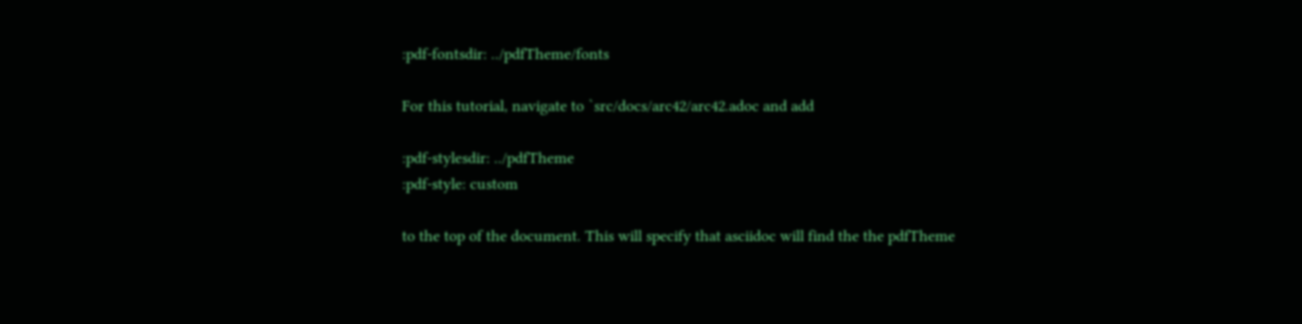:pdf-fontsdir: ../pdfTheme/fonts

For this tutorial, navigate to `src/docs/arc42/arc42.adoc and add

:pdf-stylesdir: ../pdfTheme
:pdf-style: custom

to the top of the document. This will specify that asciidoc will find the the pdfTheme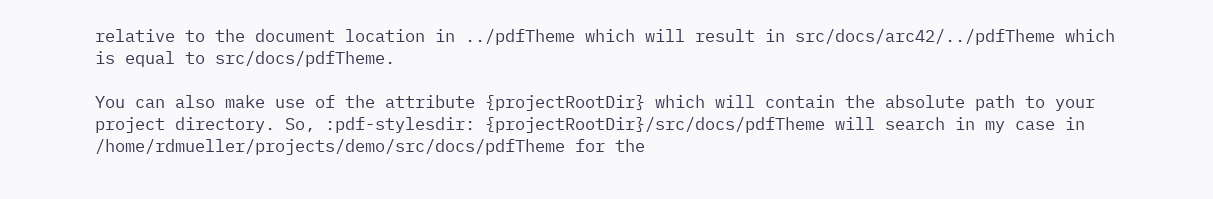relative to the document location in ../pdfTheme which will result in src/docs/arc42/../pdfTheme which is equal to src/docs/pdfTheme.

You can also make use of the attribute {projectRootDir} which will contain the absolute path to your project directory. So, :pdf-stylesdir: {projectRootDir}/src/docs/pdfTheme will search in my case in /home/rdmueller/projects/demo/src/docs/pdfTheme for the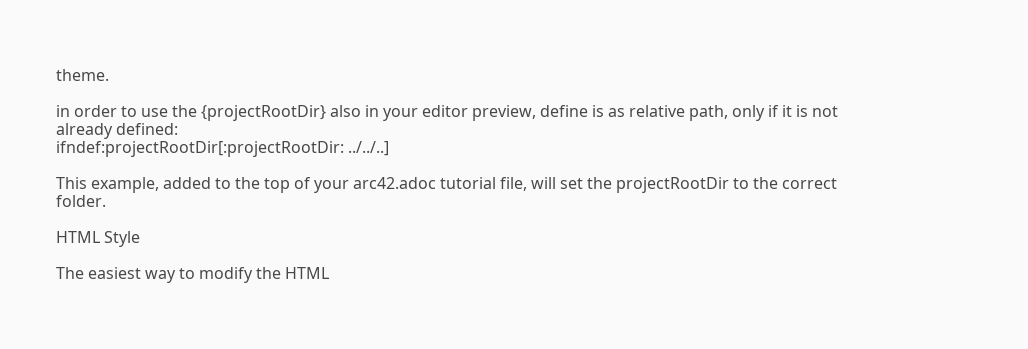theme.

in order to use the {projectRootDir} also in your editor preview, define is as relative path, only if it is not already defined:
ifndef:projectRootDir[:projectRootDir: ../../..]

This example, added to the top of your arc42.adoc tutorial file, will set the projectRootDir to the correct folder.

HTML Style

The easiest way to modify the HTML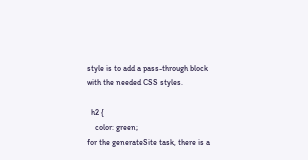style is to add a pass-through block with the needed CSS styles.

  h2 {
    color: green;
for the generateSite task, there is a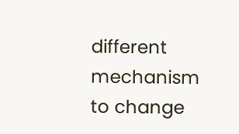different mechanism to change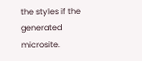the styles if the generated microsite.